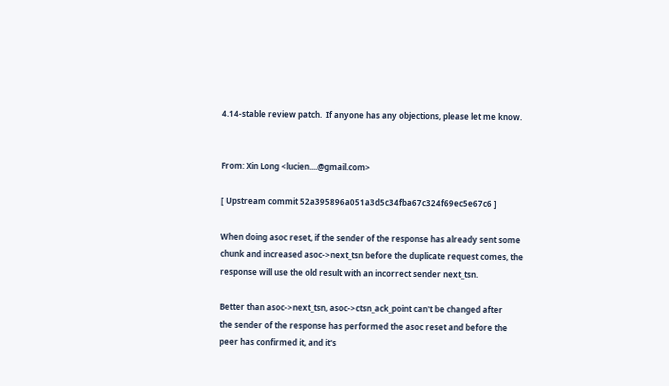4.14-stable review patch.  If anyone has any objections, please let me know.


From: Xin Long <lucien....@gmail.com>

[ Upstream commit 52a395896a051a3d5c34fba67c324f69ec5e67c6 ]

When doing asoc reset, if the sender of the response has already sent some
chunk and increased asoc->next_tsn before the duplicate request comes, the
response will use the old result with an incorrect sender next_tsn.

Better than asoc->next_tsn, asoc->ctsn_ack_point can't be changed after
the sender of the response has performed the asoc reset and before the
peer has confirmed it, and it's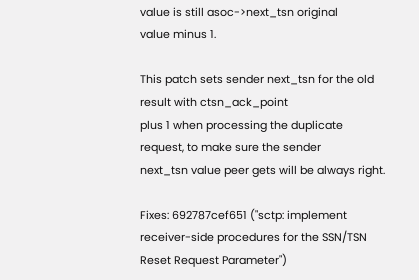value is still asoc->next_tsn original
value minus 1.

This patch sets sender next_tsn for the old result with ctsn_ack_point
plus 1 when processing the duplicate request, to make sure the sender
next_tsn value peer gets will be always right.

Fixes: 692787cef651 ("sctp: implement receiver-side procedures for the SSN/TSN
Reset Request Parameter")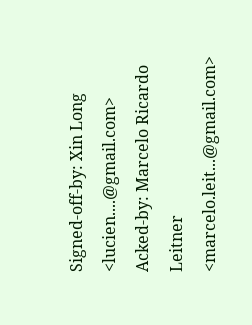Signed-off-by: Xin Long <lucien....@gmail.com>
Acked-by: Marcelo Ricardo Leitner <marcelo.leit...@gmail.com>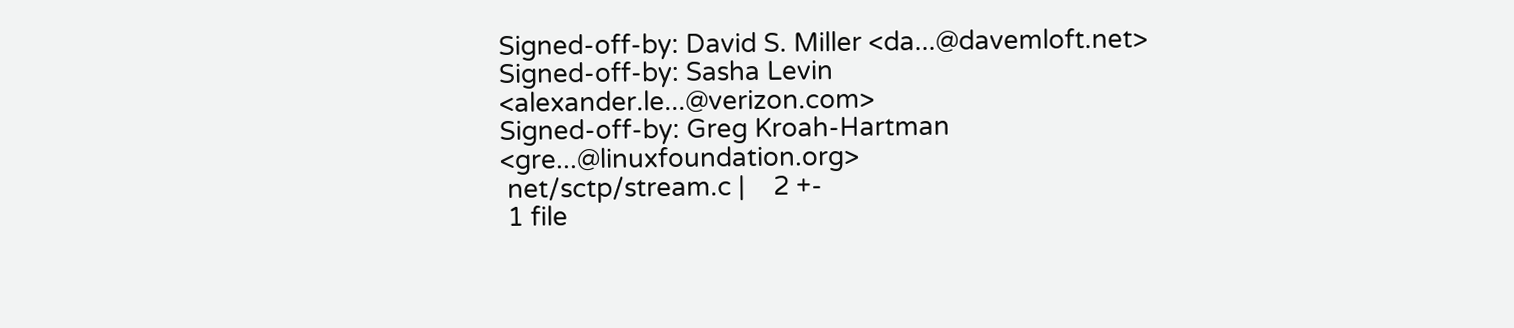Signed-off-by: David S. Miller <da...@davemloft.net>
Signed-off-by: Sasha Levin <alexander.le...@verizon.com>
Signed-off-by: Greg Kroah-Hartman <gre...@linuxfoundation.org>
 net/sctp/stream.c |    2 +-
 1 file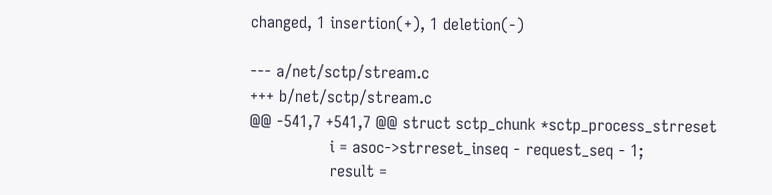changed, 1 insertion(+), 1 deletion(-)

--- a/net/sctp/stream.c
+++ b/net/sctp/stream.c
@@ -541,7 +541,7 @@ struct sctp_chunk *sctp_process_strreset
                i = asoc->strreset_inseq - request_seq - 1;
                result =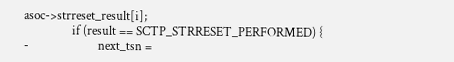asoc->strreset_result[i];
                if (result == SCTP_STRRESET_PERFORMED) {
-                       next_tsn =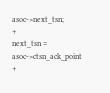asoc->next_tsn;
+                       next_tsn = asoc->ctsn_ack_point +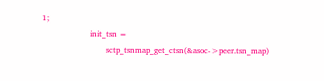1;
                        init_tsn =
                                sctp_tsnmap_get_ctsn(&asoc->peer.tsn_map)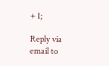+ 1;

Reply via email to